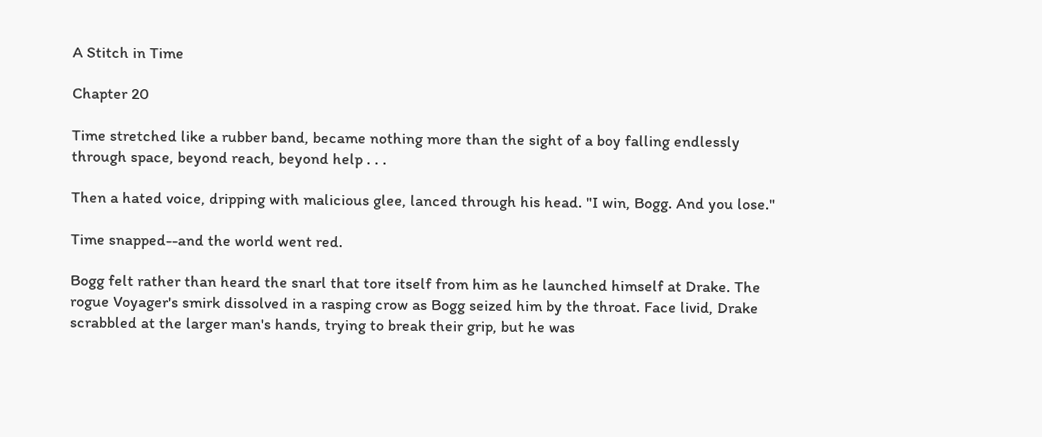A Stitch in Time

Chapter 20

Time stretched like a rubber band, became nothing more than the sight of a boy falling endlessly through space, beyond reach, beyond help . . .

Then a hated voice, dripping with malicious glee, lanced through his head. "I win, Bogg. And you lose."

Time snapped--and the world went red.

Bogg felt rather than heard the snarl that tore itself from him as he launched himself at Drake. The rogue Voyager's smirk dissolved in a rasping crow as Bogg seized him by the throat. Face livid, Drake scrabbled at the larger man's hands, trying to break their grip, but he was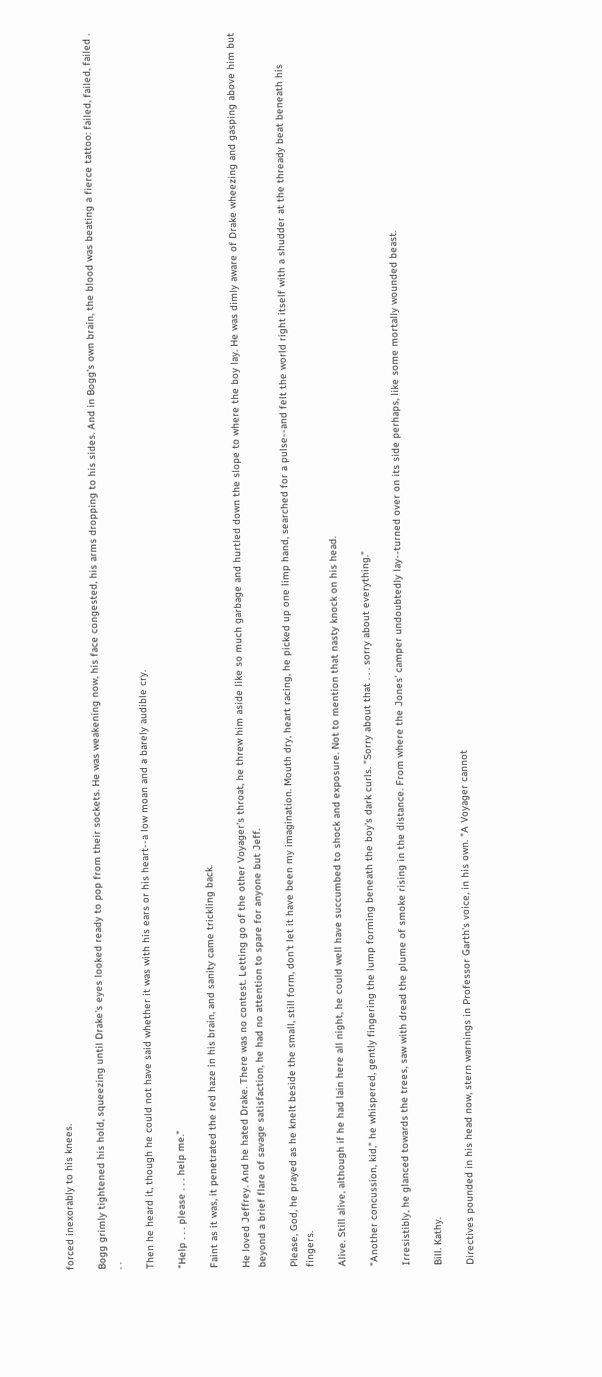forced inexorably to his knees.

Bogg grimly tightened his hold, squeezing until Drake's eyes looked ready to pop from their sockets. He was weakening now, his face congested, his arms dropping to his sides. And in Bogg's own brain, the blood was beating a fierce tattoo: failed, failed, failed . . .

Then he heard it, though he could not have said whether it was with his ears or his heart--a low moan and a barely audible cry.

"Help . . . please . . . help me."

Faint as it was, it penetrated the red haze in his brain, and sanity came trickling back.

He loved Jeffrey. And he hated Drake. There was no contest. Letting go of the other Voyager's throat, he threw him aside like so much garbage and hurtled down the slope to where the boy lay. He was dimly aware of Drake wheezing and gasping above him but beyond a brief flare of savage satisfaction, he had no attention to spare for anyone but Jeff.

Please, God, he prayed as he knelt beside the small, still form, don't let it have been my imagination. Mouth dry, heart racing, he picked up one limp hand, searched for a pulse--and felt the world right itself with a shudder at the thready beat beneath his fingers.

Alive. Still alive, although if he had lain here all night, he could well have succumbed to shock and exposure. Not to mention that nasty knock on his head.

"Another concussion, kid," he whispered, gently fingering the lump forming beneath the boy's dark curls. "Sorry about that . . . sorry about everything."

Irresistibly, he glanced towards the trees, saw with dread the plume of smoke rising in the distance. From where the Jones' camper undoubtedly lay--turned over on its side perhaps, like some mortally wounded beast.

Bill. Kathy.

Directives pounded in his head now, stern warnings in Professor Garth's voice, in his own. "A Voyager cannot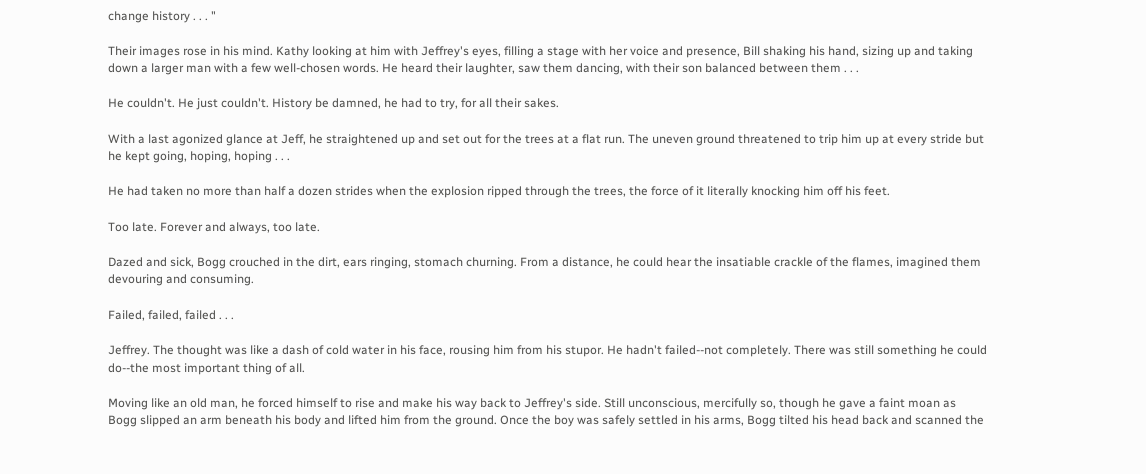change history . . . "

Their images rose in his mind. Kathy looking at him with Jeffrey's eyes, filling a stage with her voice and presence, Bill shaking his hand, sizing up and taking down a larger man with a few well-chosen words. He heard their laughter, saw them dancing, with their son balanced between them . . .

He couldn't. He just couldn't. History be damned, he had to try, for all their sakes.

With a last agonized glance at Jeff, he straightened up and set out for the trees at a flat run. The uneven ground threatened to trip him up at every stride but he kept going, hoping, hoping . . .

He had taken no more than half a dozen strides when the explosion ripped through the trees, the force of it literally knocking him off his feet.

Too late. Forever and always, too late.

Dazed and sick, Bogg crouched in the dirt, ears ringing, stomach churning. From a distance, he could hear the insatiable crackle of the flames, imagined them devouring and consuming.

Failed, failed, failed . . .

Jeffrey. The thought was like a dash of cold water in his face, rousing him from his stupor. He hadn't failed--not completely. There was still something he could do--the most important thing of all.

Moving like an old man, he forced himself to rise and make his way back to Jeffrey's side. Still unconscious, mercifully so, though he gave a faint moan as Bogg slipped an arm beneath his body and lifted him from the ground. Once the boy was safely settled in his arms, Bogg tilted his head back and scanned the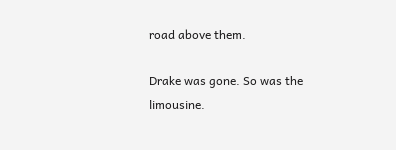road above them.

Drake was gone. So was the limousine.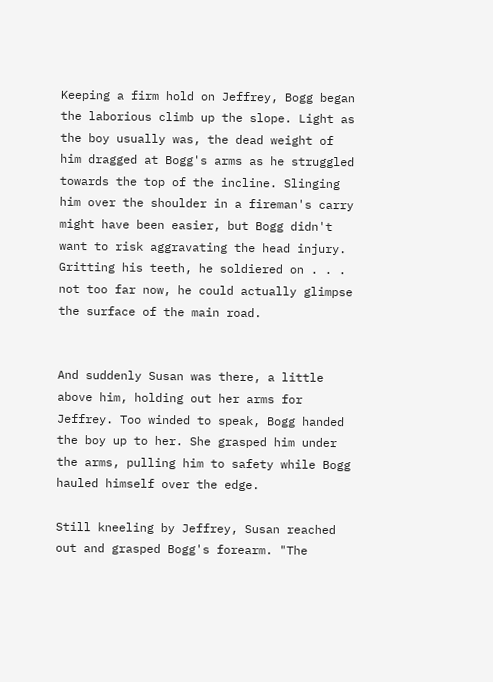Keeping a firm hold on Jeffrey, Bogg began the laborious climb up the slope. Light as the boy usually was, the dead weight of him dragged at Bogg's arms as he struggled towards the top of the incline. Slinging him over the shoulder in a fireman's carry might have been easier, but Bogg didn't want to risk aggravating the head injury. Gritting his teeth, he soldiered on . . . not too far now, he could actually glimpse the surface of the main road.


And suddenly Susan was there, a little above him, holding out her arms for Jeffrey. Too winded to speak, Bogg handed the boy up to her. She grasped him under the arms, pulling him to safety while Bogg hauled himself over the edge.

Still kneeling by Jeffrey, Susan reached out and grasped Bogg's forearm. "The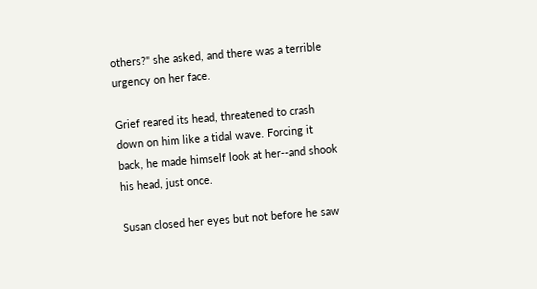others?" she asked, and there was a terrible urgency on her face.

Grief reared its head, threatened to crash down on him like a tidal wave. Forcing it back, he made himself look at her--and shook his head, just once.

Susan closed her eyes but not before he saw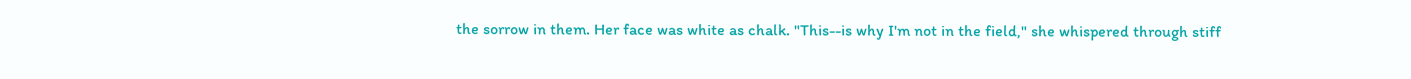the sorrow in them. Her face was white as chalk. "This--is why I'm not in the field," she whispered through stiff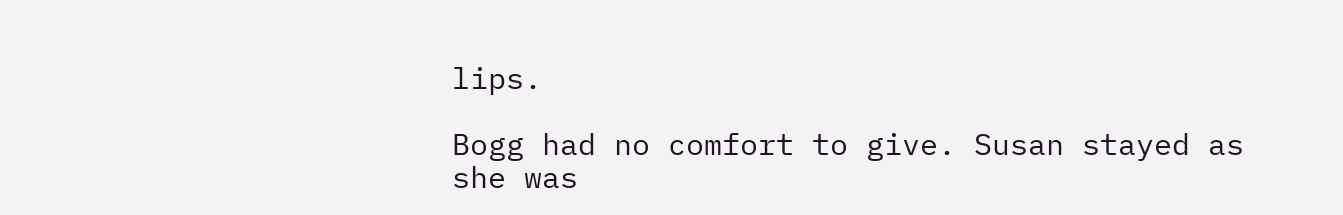lips.

Bogg had no comfort to give. Susan stayed as she was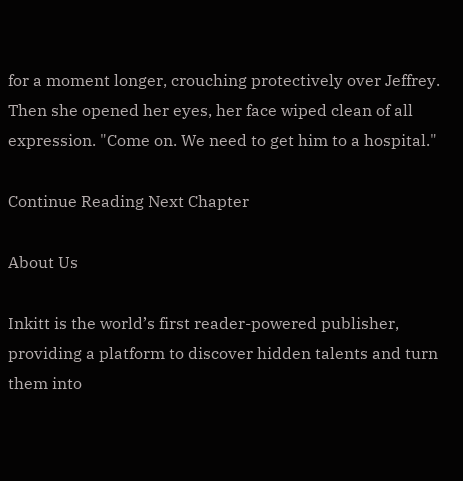for a moment longer, crouching protectively over Jeffrey. Then she opened her eyes, her face wiped clean of all expression. "Come on. We need to get him to a hospital."

Continue Reading Next Chapter

About Us

Inkitt is the world’s first reader-powered publisher, providing a platform to discover hidden talents and turn them into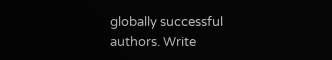globally successful authors. Write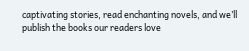captivating stories, read enchanting novels, and we’ll publish the books our readers love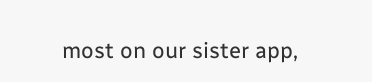most on our sister app,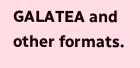GALATEA and other formats.